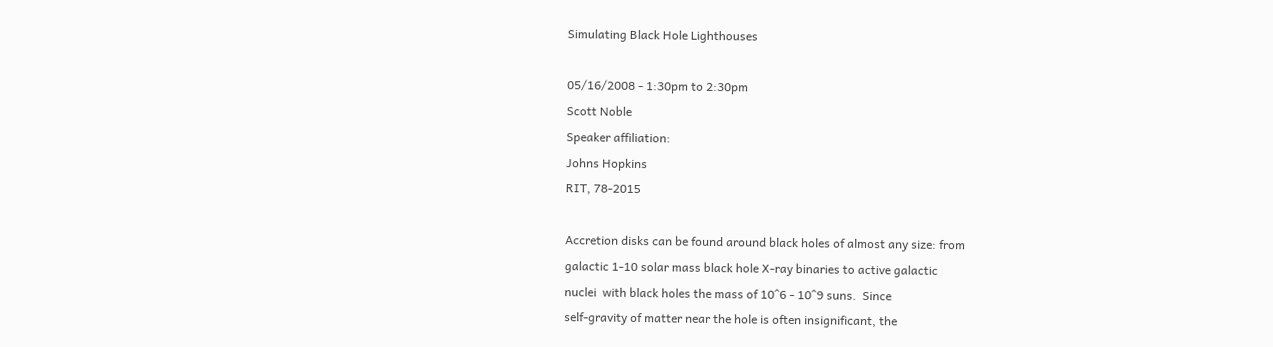Simulating Black Hole Lighthouses

05/16/2008 - 1:30pm to 2:30pm
Scott Noble
Speaker affiliation:
Johns Hopkins
RIT, 78-2015

Accretion disks can be found around black holes of almost any size: from
galactic 1-10 solar mass black hole X-ray binaries to active galactic
nuclei  with black holes the mass of 10^6 - 10^9 suns.  Since
self-gravity of matter near the hole is often insignificant, the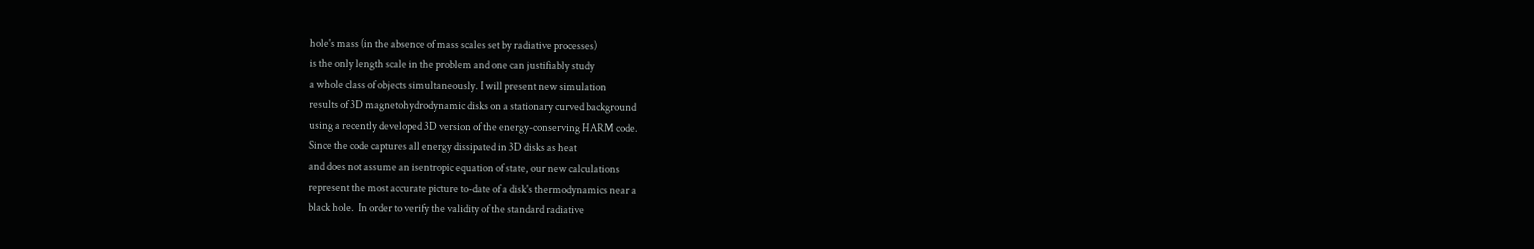hole's mass (in the absence of mass scales set by radiative processes)
is the only length scale in the problem and one can justifiably study
a whole class of objects simultaneously. I will present new simulation
results of 3D magnetohydrodynamic disks on a stationary curved background
using a recently developed 3D version of the energy-conserving HARM code.
Since the code captures all energy dissipated in 3D disks as heat
and does not assume an isentropic equation of state, our new calculations
represent the most accurate picture to-date of a disk's thermodynamics near a
black hole.  In order to verify the validity of the standard radiative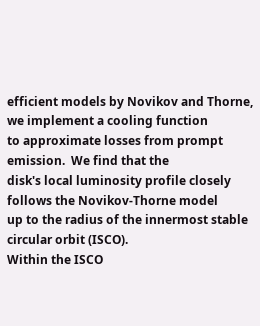efficient models by Novikov and Thorne, we implement a cooling function
to approximate losses from prompt emission.  We find that the
disk's local luminosity profile closely follows the Novikov-Thorne model
up to the radius of the innermost stable circular orbit (ISCO).
Within the ISCO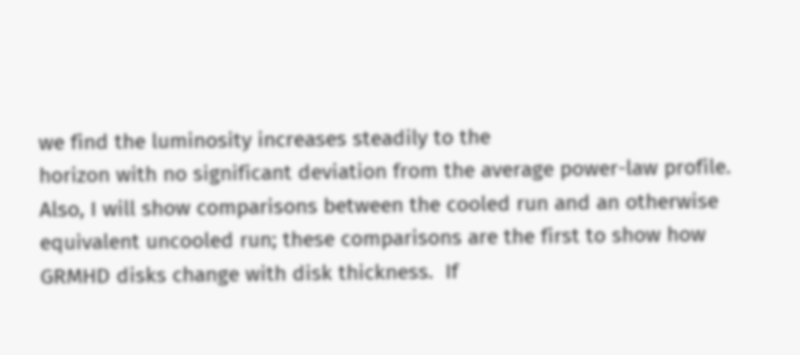we find the luminosity increases steadily to the
horizon with no significant deviation from the average power-law profile.
Also, I will show comparisons between the cooled run and an otherwise
equivalent uncooled run; these comparisons are the first to show how
GRMHD disks change with disk thickness.  If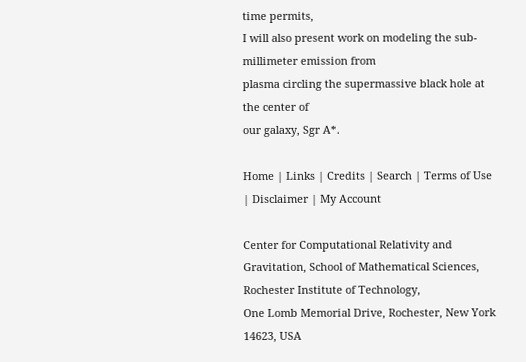time permits,
I will also present work on modeling the sub-millimeter emission from
plasma circling the supermassive black hole at the center of
our galaxy, Sgr A*.

Home | Links | Credits | Search | Terms of Use | Disclaimer | My Account

Center for Computational Relativity and Gravitation, School of Mathematical Sciences,
Rochester Institute of Technology,
One Lomb Memorial Drive, Rochester, New York 14623, USA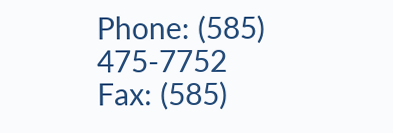Phone: (585) 475-7752
Fax: (585)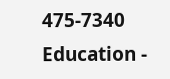475-7340
Education -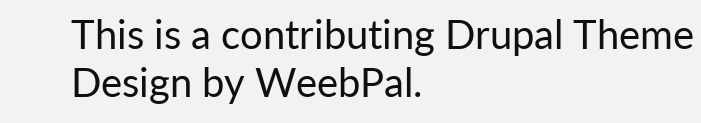This is a contributing Drupal Theme
Design by WeebPal.